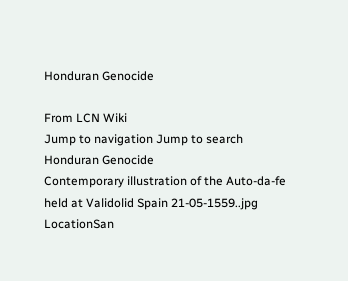Honduran Genocide

From LCN Wiki
Jump to navigation Jump to search
Honduran Genocide
Contemporary illustration of the Auto-da-fe held at Validolid Spain 21-05-1559..jpg
LocationSan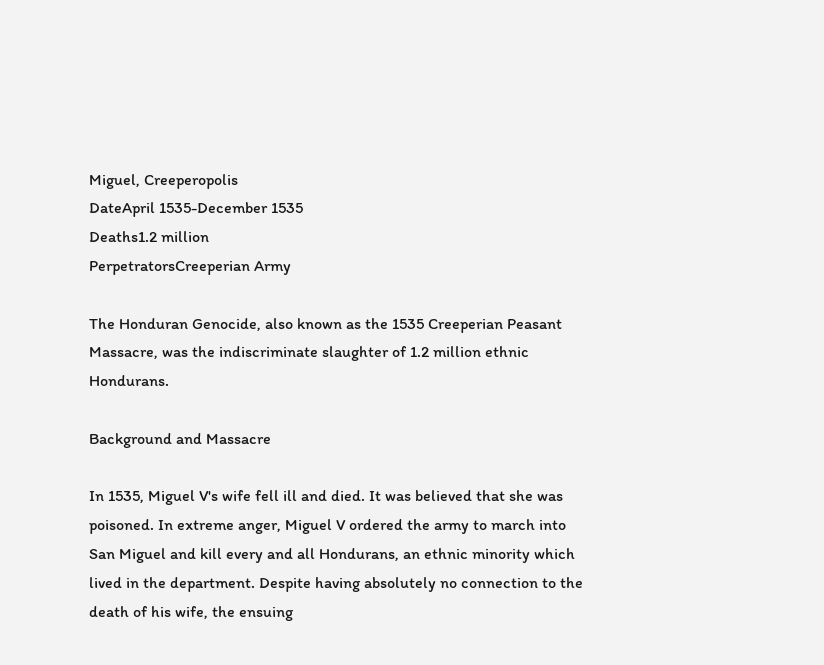Miguel, Creeperopolis
DateApril 1535-December 1535
Deaths1.2 million
PerpetratorsCreeperian Army

The Honduran Genocide, also known as the 1535 Creeperian Peasant Massacre, was the indiscriminate slaughter of 1.2 million ethnic Hondurans.

Background and Massacre

In 1535, Miguel V's wife fell ill and died. It was believed that she was poisoned. In extreme anger, Miguel V ordered the army to march into San Miguel and kill every and all Hondurans, an ethnic minority which lived in the department. Despite having absolutely no connection to the death of his wife, the ensuing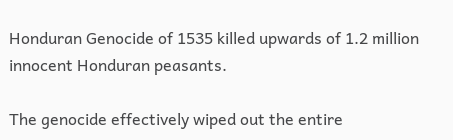Honduran Genocide of 1535 killed upwards of 1.2 million innocent Honduran peasants.

The genocide effectively wiped out the entire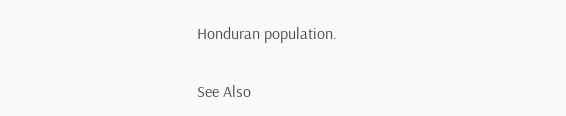Honduran population.

See Also